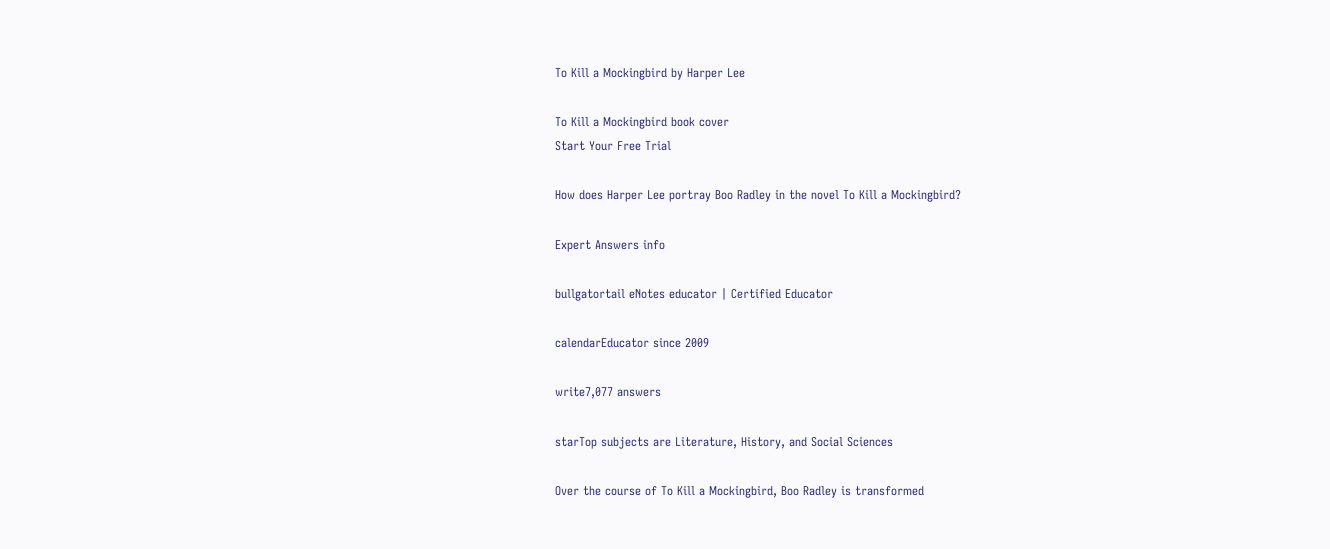To Kill a Mockingbird by Harper Lee

To Kill a Mockingbird book cover
Start Your Free Trial

How does Harper Lee portray Boo Radley in the novel To Kill a Mockingbird?

Expert Answers info

bullgatortail eNotes educator | Certified Educator

calendarEducator since 2009

write7,077 answers

starTop subjects are Literature, History, and Social Sciences

Over the course of To Kill a Mockingbird, Boo Radley is transformed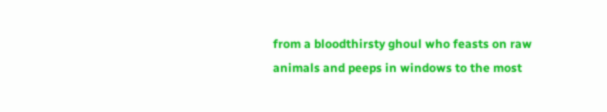from a bloodthirsty ghoul who feasts on raw animals and peeps in windows to the most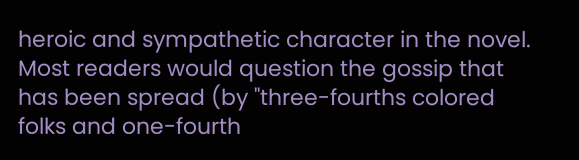heroic and sympathetic character in the novel. Most readers would question the gossip that has been spread (by "three-fourths colored folks and one-fourth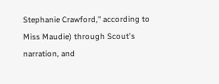Stephanie Crawford," according to Miss Maudie) through Scout's narration, and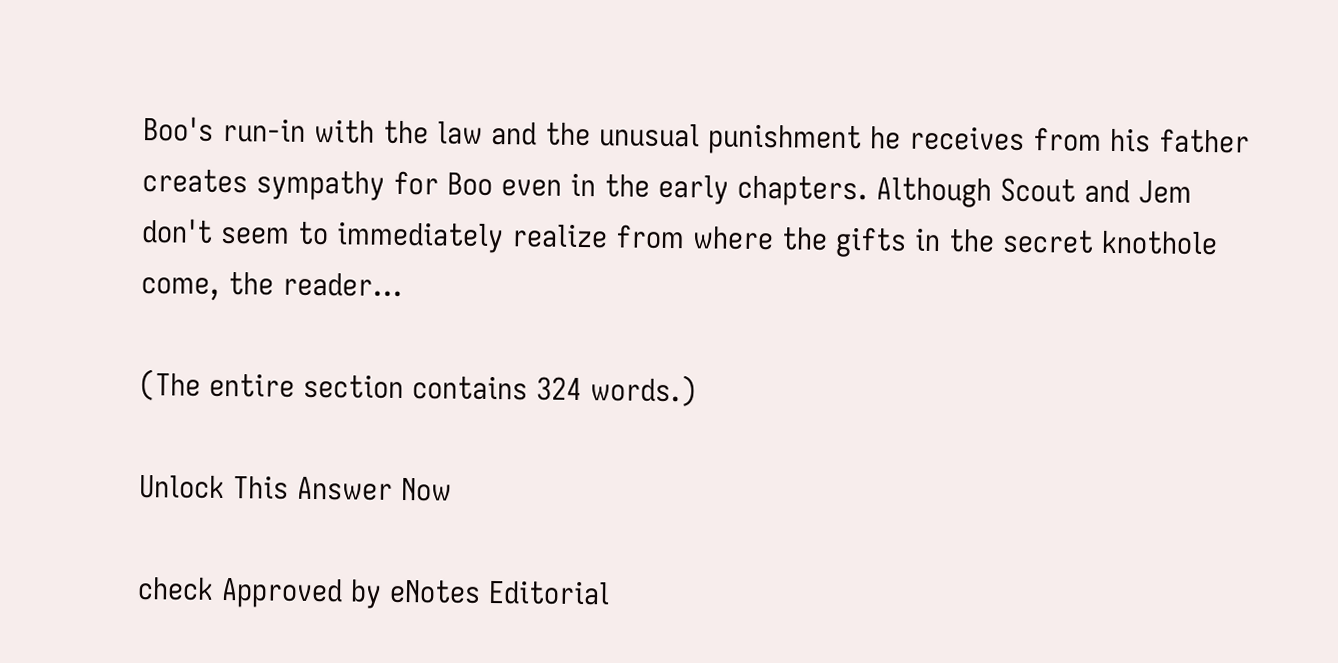Boo's run-in with the law and the unusual punishment he receives from his father creates sympathy for Boo even in the early chapters. Although Scout and Jem don't seem to immediately realize from where the gifts in the secret knothole come, the reader...

(The entire section contains 324 words.)

Unlock This Answer Now

check Approved by eNotes Editorial